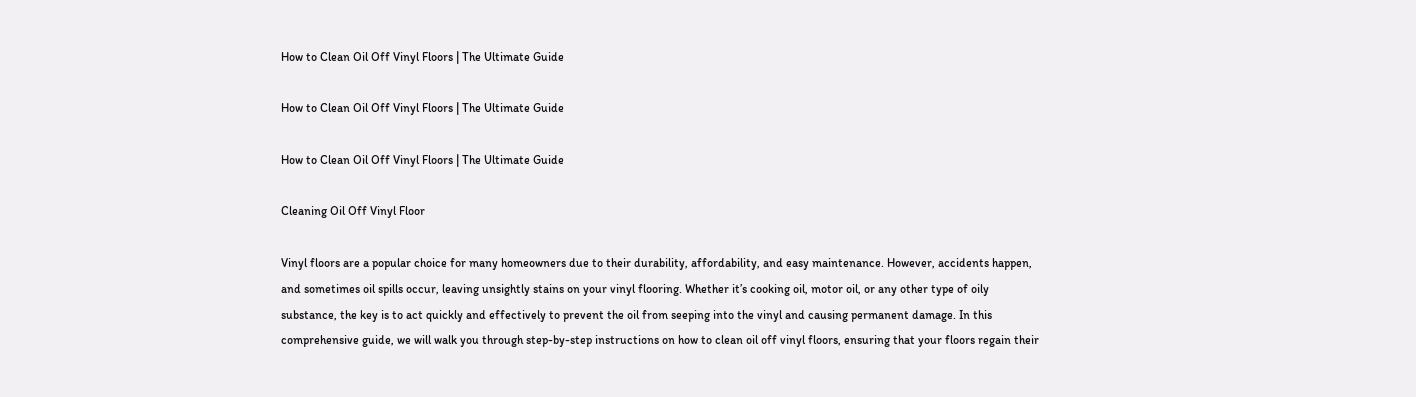How to Clean Oil Off Vinyl Floors | The Ultimate Guide

How to Clean Oil Off Vinyl Floors | The Ultimate Guide

How to Clean Oil Off Vinyl Floors | The Ultimate Guide

Cleaning Oil Off Vinyl Floor

Vinyl floors are a popular choice for many homeowners due to their durability, affordability, and easy maintenance. However, accidents happen, and sometimes oil spills occur, leaving unsightly stains on your vinyl flooring. Whether it’s cooking oil, motor oil, or any other type of oily substance, the key is to act quickly and effectively to prevent the oil from seeping into the vinyl and causing permanent damage. In this comprehensive guide, we will walk you through step-by-step instructions on how to clean oil off vinyl floors, ensuring that your floors regain their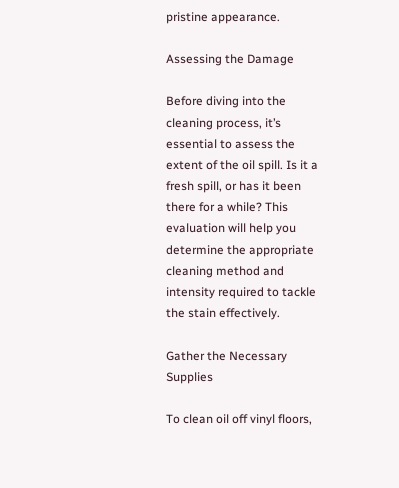pristine appearance.

Assessing the Damage

Before diving into the cleaning process, it’s essential to assess the extent of the oil spill. Is it a fresh spill, or has it been there for a while? This evaluation will help you determine the appropriate cleaning method and intensity required to tackle the stain effectively.

Gather the Necessary Supplies

To clean oil off vinyl floors,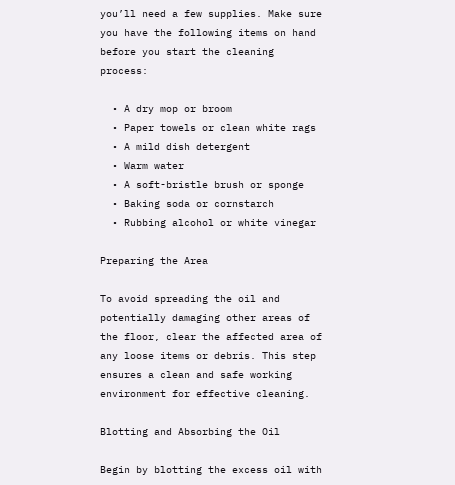you’ll need a few supplies. Make sure you have the following items on hand before you start the cleaning process:

  • A dry mop or broom
  • Paper towels or clean white rags
  • A mild dish detergent
  • Warm water
  • A soft-bristle brush or sponge
  • Baking soda or cornstarch
  • Rubbing alcohol or white vinegar

Preparing the Area

To avoid spreading the oil and potentially damaging other areas of the floor, clear the affected area of any loose items or debris. This step ensures a clean and safe working environment for effective cleaning.

Blotting and Absorbing the Oil

Begin by blotting the excess oil with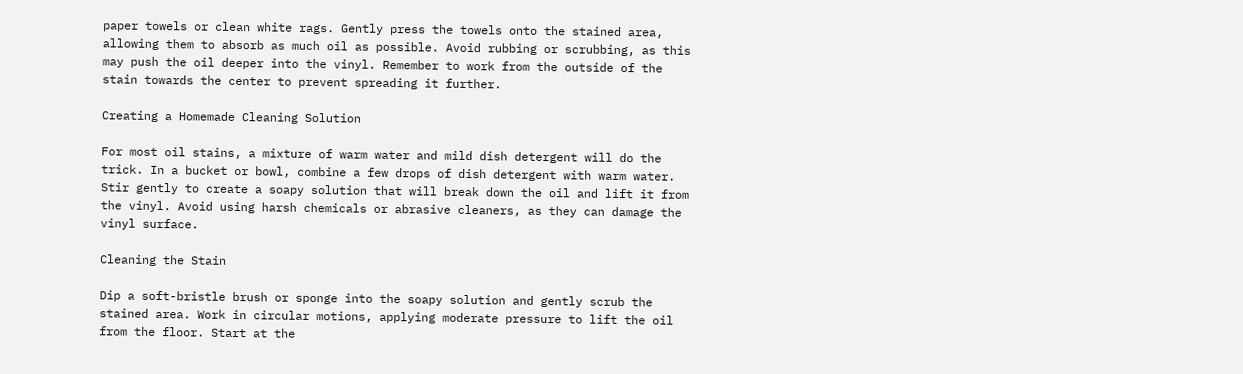paper towels or clean white rags. Gently press the towels onto the stained area, allowing them to absorb as much oil as possible. Avoid rubbing or scrubbing, as this may push the oil deeper into the vinyl. Remember to work from the outside of the stain towards the center to prevent spreading it further.

Creating a Homemade Cleaning Solution

For most oil stains, a mixture of warm water and mild dish detergent will do the trick. In a bucket or bowl, combine a few drops of dish detergent with warm water. Stir gently to create a soapy solution that will break down the oil and lift it from the vinyl. Avoid using harsh chemicals or abrasive cleaners, as they can damage the vinyl surface.

Cleaning the Stain

Dip a soft-bristle brush or sponge into the soapy solution and gently scrub the stained area. Work in circular motions, applying moderate pressure to lift the oil from the floor. Start at the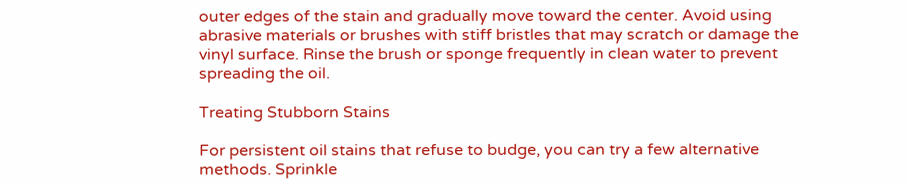outer edges of the stain and gradually move toward the center. Avoid using abrasive materials or brushes with stiff bristles that may scratch or damage the vinyl surface. Rinse the brush or sponge frequently in clean water to prevent spreading the oil.

Treating Stubborn Stains

For persistent oil stains that refuse to budge, you can try a few alternative methods. Sprinkle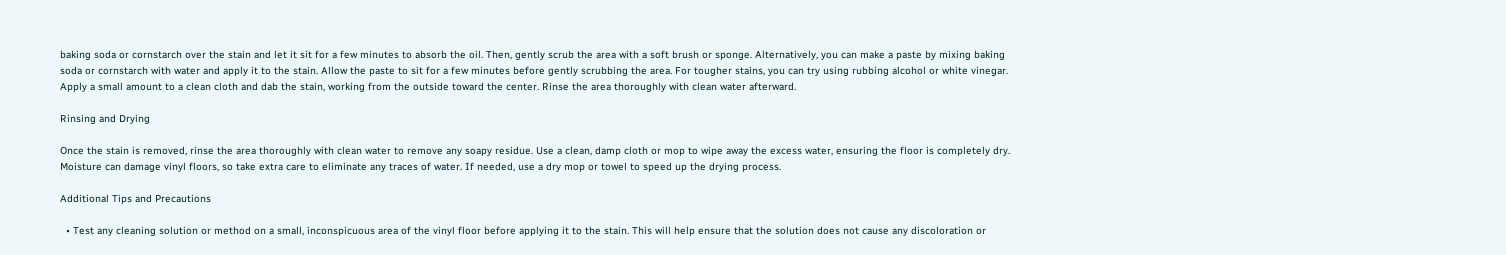baking soda or cornstarch over the stain and let it sit for a few minutes to absorb the oil. Then, gently scrub the area with a soft brush or sponge. Alternatively, you can make a paste by mixing baking soda or cornstarch with water and apply it to the stain. Allow the paste to sit for a few minutes before gently scrubbing the area. For tougher stains, you can try using rubbing alcohol or white vinegar. Apply a small amount to a clean cloth and dab the stain, working from the outside toward the center. Rinse the area thoroughly with clean water afterward.

Rinsing and Drying

Once the stain is removed, rinse the area thoroughly with clean water to remove any soapy residue. Use a clean, damp cloth or mop to wipe away the excess water, ensuring the floor is completely dry. Moisture can damage vinyl floors, so take extra care to eliminate any traces of water. If needed, use a dry mop or towel to speed up the drying process.

Additional Tips and Precautions

  • Test any cleaning solution or method on a small, inconspicuous area of the vinyl floor before applying it to the stain. This will help ensure that the solution does not cause any discoloration or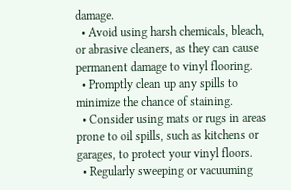damage.
  • Avoid using harsh chemicals, bleach, or abrasive cleaners, as they can cause permanent damage to vinyl flooring.
  • Promptly clean up any spills to minimize the chance of staining.
  • Consider using mats or rugs in areas prone to oil spills, such as kitchens or garages, to protect your vinyl floors.
  • Regularly sweeping or vacuuming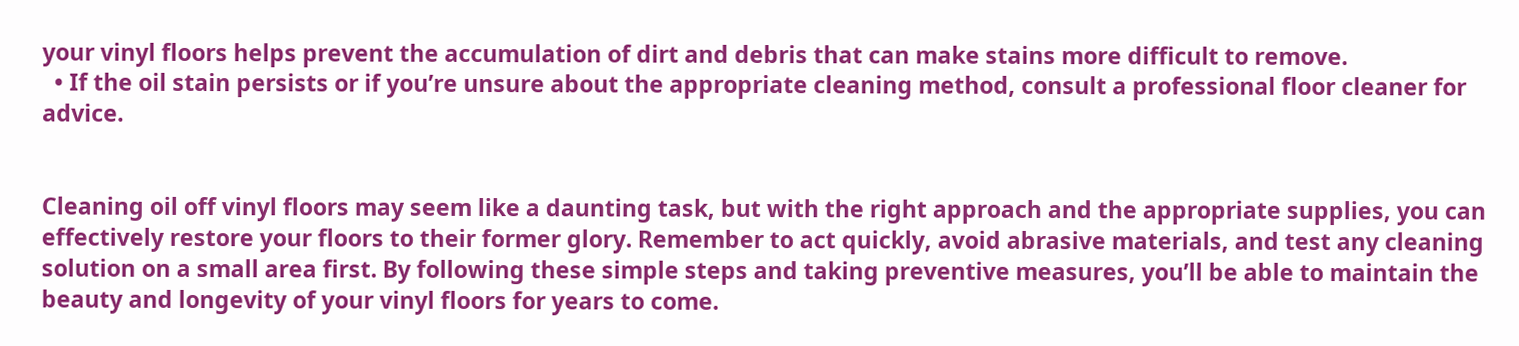your vinyl floors helps prevent the accumulation of dirt and debris that can make stains more difficult to remove.
  • If the oil stain persists or if you’re unsure about the appropriate cleaning method, consult a professional floor cleaner for advice.


Cleaning oil off vinyl floors may seem like a daunting task, but with the right approach and the appropriate supplies, you can effectively restore your floors to their former glory. Remember to act quickly, avoid abrasive materials, and test any cleaning solution on a small area first. By following these simple steps and taking preventive measures, you’ll be able to maintain the beauty and longevity of your vinyl floors for years to come.